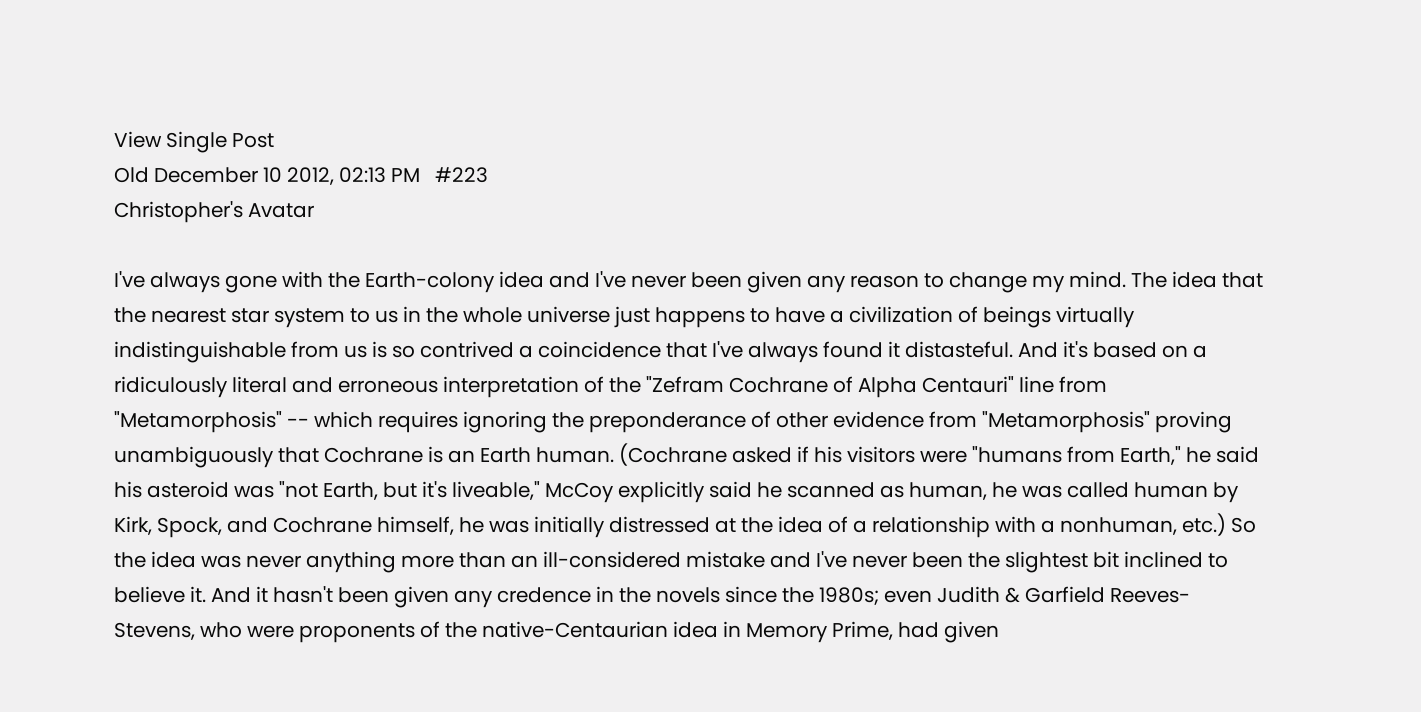View Single Post
Old December 10 2012, 02:13 PM   #223
Christopher's Avatar

I've always gone with the Earth-colony idea and I've never been given any reason to change my mind. The idea that the nearest star system to us in the whole universe just happens to have a civilization of beings virtually indistinguishable from us is so contrived a coincidence that I've always found it distasteful. And it's based on a ridiculously literal and erroneous interpretation of the "Zefram Cochrane of Alpha Centauri" line from "Metamorphosis" -- which requires ignoring the preponderance of other evidence from "Metamorphosis" proving unambiguously that Cochrane is an Earth human. (Cochrane asked if his visitors were "humans from Earth," he said his asteroid was "not Earth, but it's liveable," McCoy explicitly said he scanned as human, he was called human by Kirk, Spock, and Cochrane himself, he was initially distressed at the idea of a relationship with a nonhuman, etc.) So the idea was never anything more than an ill-considered mistake and I've never been the slightest bit inclined to believe it. And it hasn't been given any credence in the novels since the 1980s; even Judith & Garfield Reeves-Stevens, who were proponents of the native-Centaurian idea in Memory Prime, had given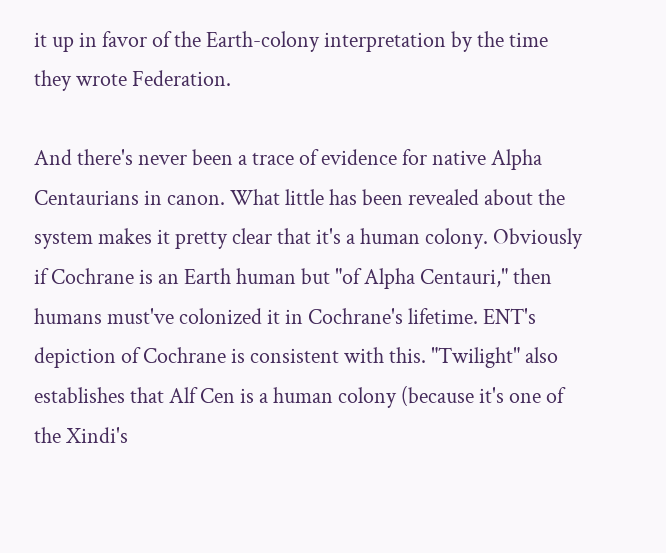it up in favor of the Earth-colony interpretation by the time they wrote Federation.

And there's never been a trace of evidence for native Alpha Centaurians in canon. What little has been revealed about the system makes it pretty clear that it's a human colony. Obviously if Cochrane is an Earth human but "of Alpha Centauri," then humans must've colonized it in Cochrane's lifetime. ENT's depiction of Cochrane is consistent with this. "Twilight" also establishes that Alf Cen is a human colony (because it's one of the Xindi's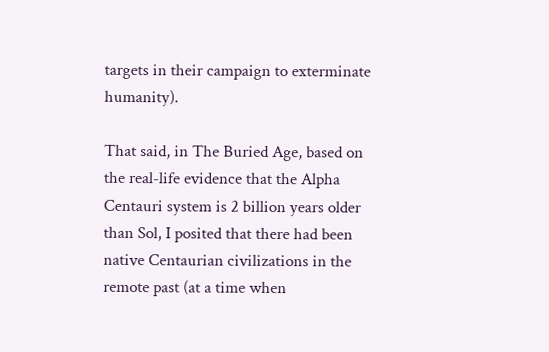targets in their campaign to exterminate humanity).

That said, in The Buried Age, based on the real-life evidence that the Alpha Centauri system is 2 billion years older than Sol, I posited that there had been native Centaurian civilizations in the remote past (at a time when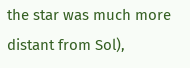the star was much more distant from Sol),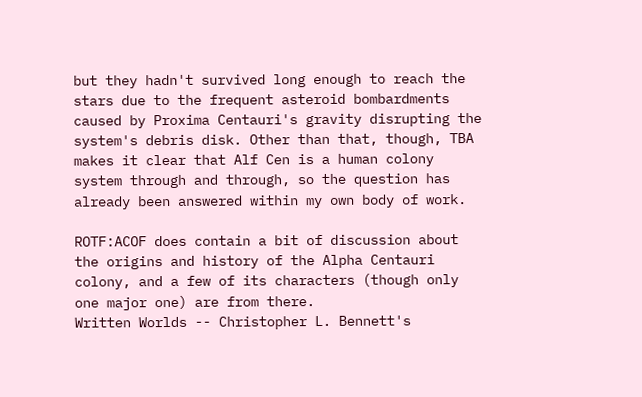but they hadn't survived long enough to reach the stars due to the frequent asteroid bombardments caused by Proxima Centauri's gravity disrupting the system's debris disk. Other than that, though, TBA makes it clear that Alf Cen is a human colony system through and through, so the question has already been answered within my own body of work.

ROTF:ACOF does contain a bit of discussion about the origins and history of the Alpha Centauri colony, and a few of its characters (though only one major one) are from there.
Written Worlds -- Christopher L. Bennett's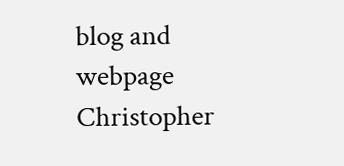blog and webpage
Christopher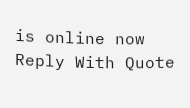is online now   Reply With Quote